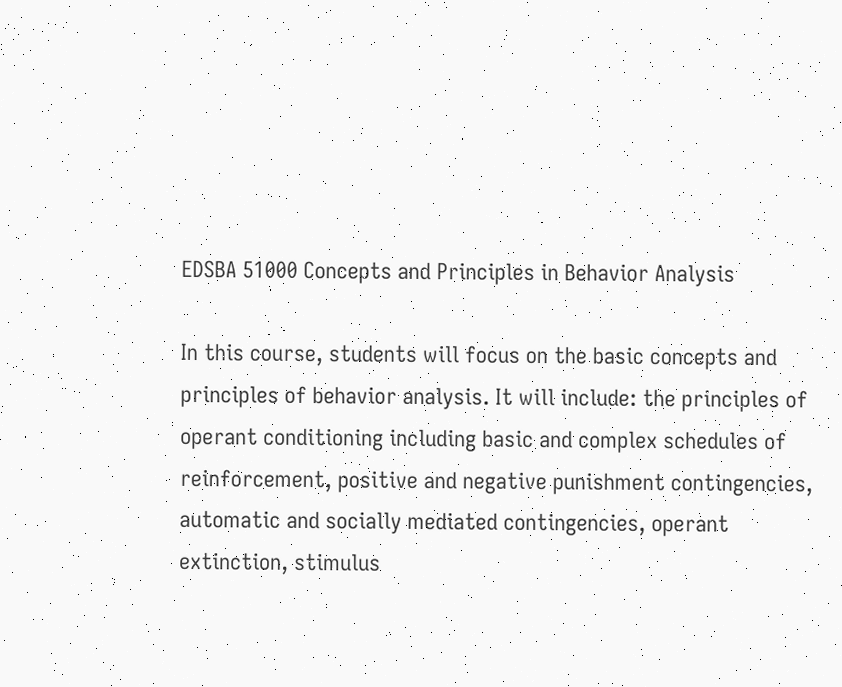EDSBA 51000 Concepts and Principles in Behavior Analysis

In this course, students will focus on the basic concepts and principles of behavior analysis. It will include: the principles of operant conditioning including basic and complex schedules of reinforcement, positive and negative punishment contingencies, automatic and socially mediated contingencies, operant extinction, stimulus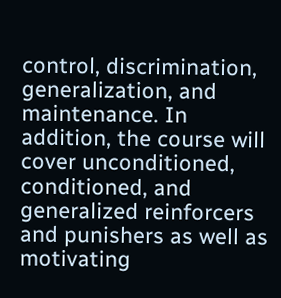control, discrimination, generalization, and maintenance. In addition, the course will cover unconditioned, conditioned, and generalized reinforcers and punishers as well as motivating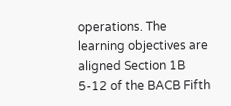operations. The learning objectives are aligned Section 1B 5-12 of the BACB Fifth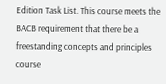Edition Task List. This course meets the BACB requirement that there be a freestanding concepts and principles course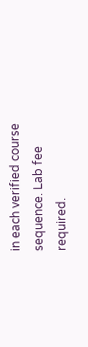in each verified course sequence. Lab fee required.